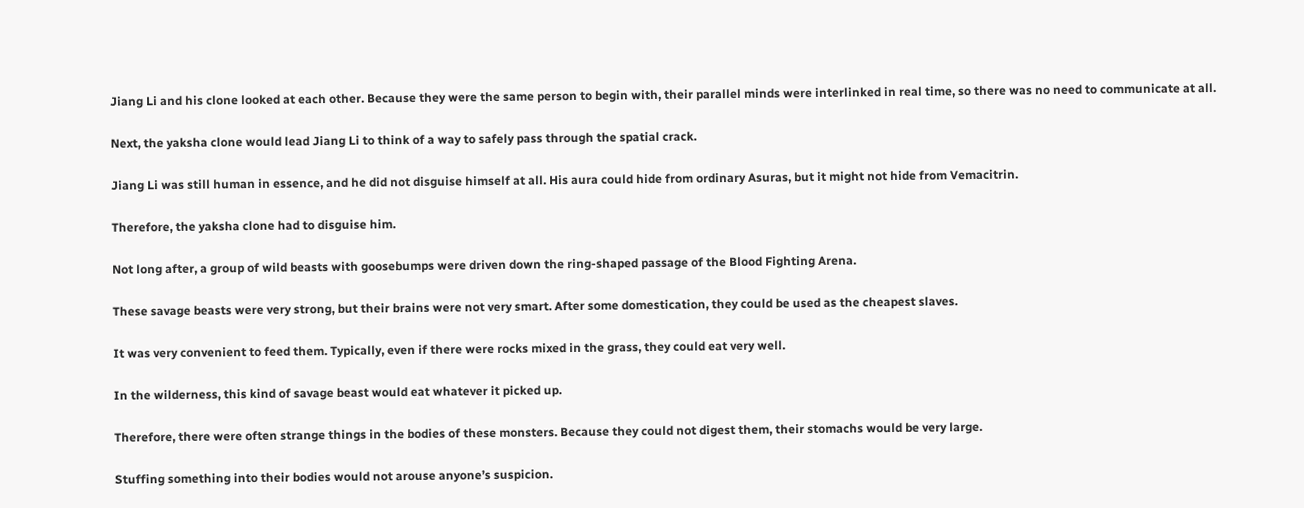Jiang Li and his clone looked at each other. Because they were the same person to begin with, their parallel minds were interlinked in real time, so there was no need to communicate at all.

Next, the yaksha clone would lead Jiang Li to think of a way to safely pass through the spatial crack.

Jiang Li was still human in essence, and he did not disguise himself at all. His aura could hide from ordinary Asuras, but it might not hide from Vemacitrin.

Therefore, the yaksha clone had to disguise him.

Not long after, a group of wild beasts with goosebumps were driven down the ring-shaped passage of the Blood Fighting Arena.

These savage beasts were very strong, but their brains were not very smart. After some domestication, they could be used as the cheapest slaves.

It was very convenient to feed them. Typically, even if there were rocks mixed in the grass, they could eat very well.

In the wilderness, this kind of savage beast would eat whatever it picked up.

Therefore, there were often strange things in the bodies of these monsters. Because they could not digest them, their stomachs would be very large.

Stuffing something into their bodies would not arouse anyone’s suspicion.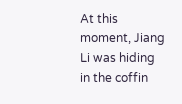At this moment, Jiang Li was hiding in the coffin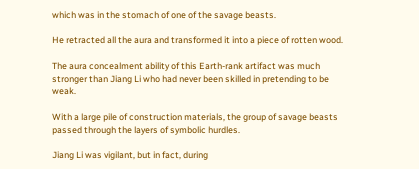which was in the stomach of one of the savage beasts.

He retracted all the aura and transformed it into a piece of rotten wood.

The aura concealment ability of this Earth-rank artifact was much stronger than Jiang Li who had never been skilled in pretending to be weak.

With a large pile of construction materials, the group of savage beasts passed through the layers of symbolic hurdles.

Jiang Li was vigilant, but in fact, during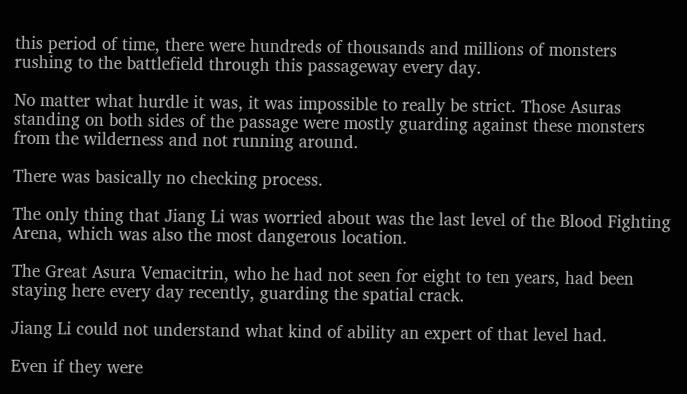this period of time, there were hundreds of thousands and millions of monsters rushing to the battlefield through this passageway every day.

No matter what hurdle it was, it was impossible to really be strict. Those Asuras standing on both sides of the passage were mostly guarding against these monsters from the wilderness and not running around.

There was basically no checking process.

The only thing that Jiang Li was worried about was the last level of the Blood Fighting Arena, which was also the most dangerous location.

The Great Asura Vemacitrin, who he had not seen for eight to ten years, had been staying here every day recently, guarding the spatial crack.

Jiang Li could not understand what kind of ability an expert of that level had.

Even if they were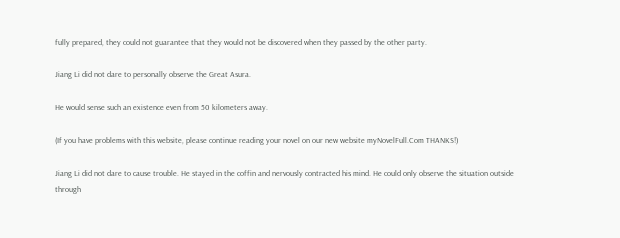fully prepared, they could not guarantee that they would not be discovered when they passed by the other party.

Jiang Li did not dare to personally observe the Great Asura.

He would sense such an existence even from 50 kilometers away.

(If you have problems with this website, please continue reading your novel on our new website myNovelFull.Com THANKS!)

Jiang Li did not dare to cause trouble. He stayed in the coffin and nervously contracted his mind. He could only observe the situation outside through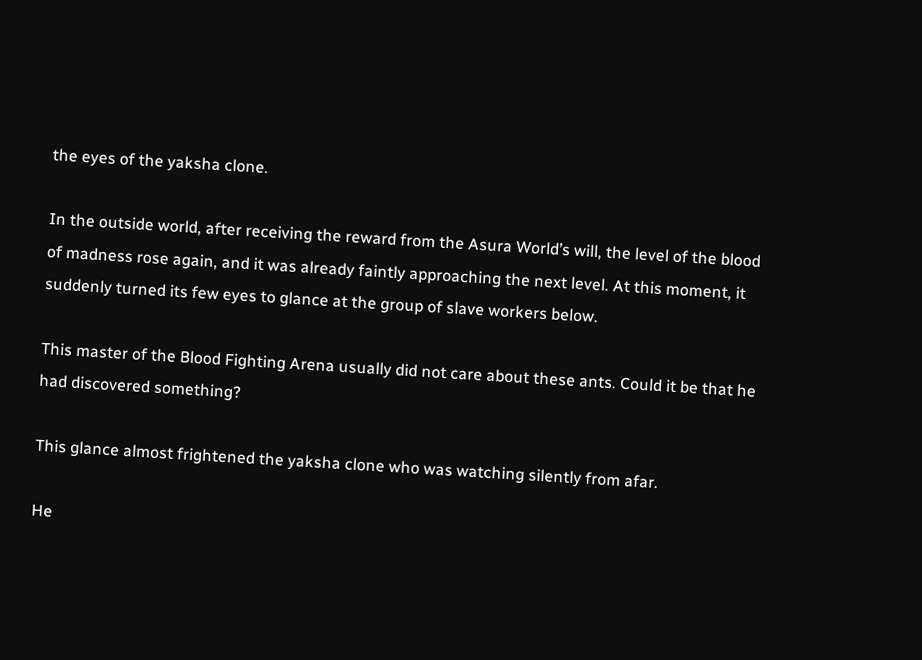the eyes of the yaksha clone.

In the outside world, after receiving the reward from the Asura World’s will, the level of the blood of madness rose again, and it was already faintly approaching the next level. At this moment, it suddenly turned its few eyes to glance at the group of slave workers below.

This master of the Blood Fighting Arena usually did not care about these ants. Could it be that he had discovered something?

This glance almost frightened the yaksha clone who was watching silently from afar.

He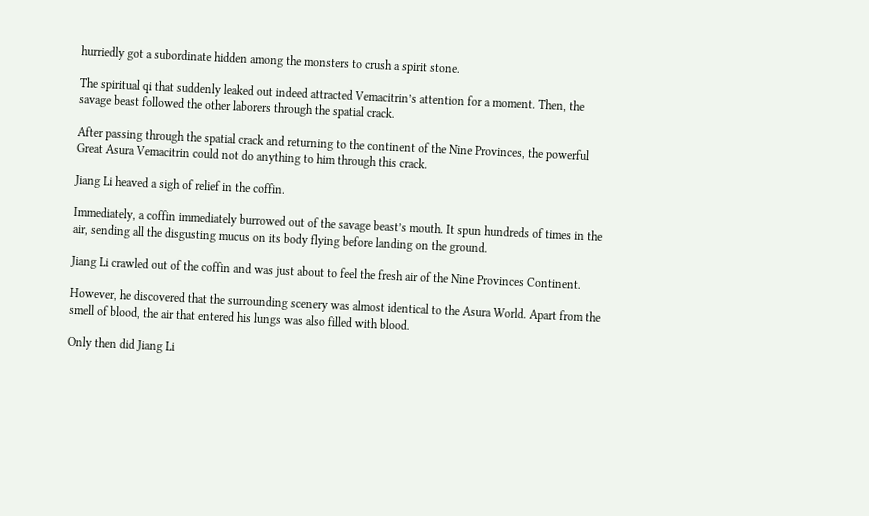hurriedly got a subordinate hidden among the monsters to crush a spirit stone.

The spiritual qi that suddenly leaked out indeed attracted Vemacitrin’s attention for a moment. Then, the savage beast followed the other laborers through the spatial crack.

After passing through the spatial crack and returning to the continent of the Nine Provinces, the powerful Great Asura Vemacitrin could not do anything to him through this crack.

Jiang Li heaved a sigh of relief in the coffin.

Immediately, a coffin immediately burrowed out of the savage beast’s mouth. It spun hundreds of times in the air, sending all the disgusting mucus on its body flying before landing on the ground.

Jiang Li crawled out of the coffin and was just about to feel the fresh air of the Nine Provinces Continent.

However, he discovered that the surrounding scenery was almost identical to the Asura World. Apart from the smell of blood, the air that entered his lungs was also filled with blood.

Only then did Jiang Li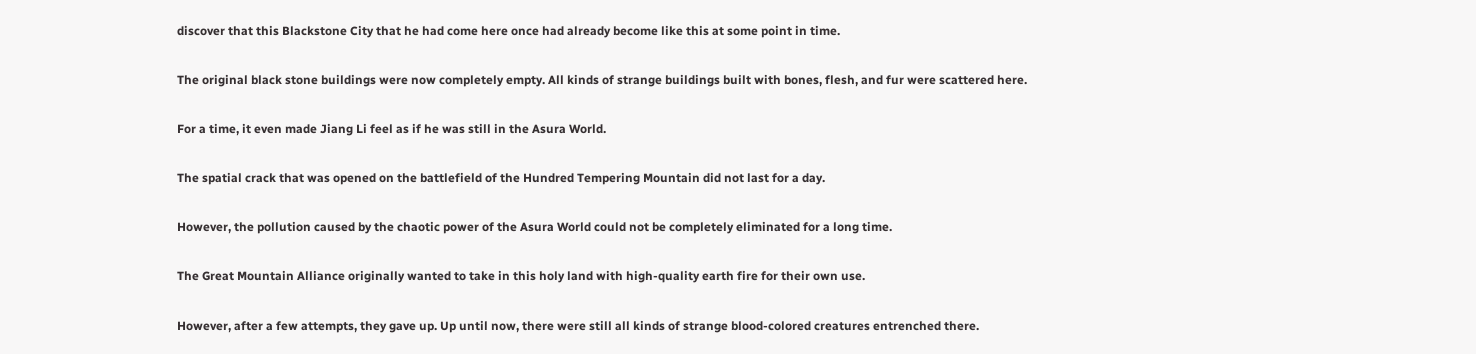discover that this Blackstone City that he had come here once had already become like this at some point in time.

The original black stone buildings were now completely empty. All kinds of strange buildings built with bones, flesh, and fur were scattered here.

For a time, it even made Jiang Li feel as if he was still in the Asura World.

The spatial crack that was opened on the battlefield of the Hundred Tempering Mountain did not last for a day.

However, the pollution caused by the chaotic power of the Asura World could not be completely eliminated for a long time.

The Great Mountain Alliance originally wanted to take in this holy land with high-quality earth fire for their own use.

However, after a few attempts, they gave up. Up until now, there were still all kinds of strange blood-colored creatures entrenched there.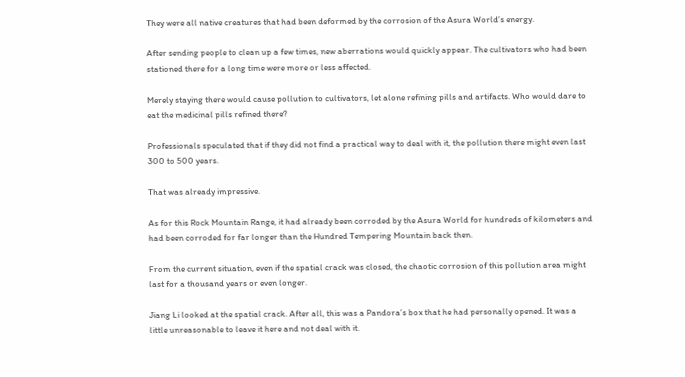They were all native creatures that had been deformed by the corrosion of the Asura World’s energy.

After sending people to clean up a few times, new aberrations would quickly appear. The cultivators who had been stationed there for a long time were more or less affected.

Merely staying there would cause pollution to cultivators, let alone refining pills and artifacts. Who would dare to eat the medicinal pills refined there?

Professionals speculated that if they did not find a practical way to deal with it, the pollution there might even last 300 to 500 years.

That was already impressive.

As for this Rock Mountain Range, it had already been corroded by the Asura World for hundreds of kilometers and had been corroded for far longer than the Hundred Tempering Mountain back then.

From the current situation, even if the spatial crack was closed, the chaotic corrosion of this pollution area might last for a thousand years or even longer.

Jiang Li looked at the spatial crack. After all, this was a Pandora’s box that he had personally opened. It was a little unreasonable to leave it here and not deal with it.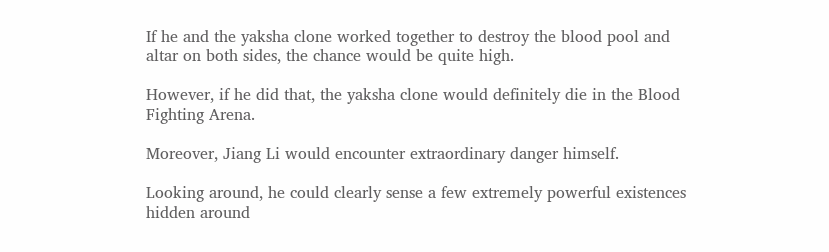If he and the yaksha clone worked together to destroy the blood pool and altar on both sides, the chance would be quite high.

However, if he did that, the yaksha clone would definitely die in the Blood Fighting Arena.

Moreover, Jiang Li would encounter extraordinary danger himself.

Looking around, he could clearly sense a few extremely powerful existences hidden around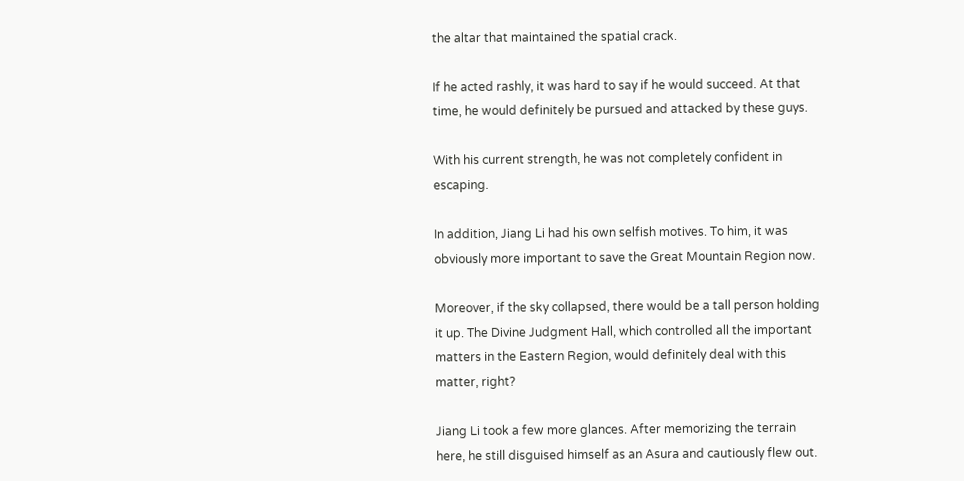the altar that maintained the spatial crack.

If he acted rashly, it was hard to say if he would succeed. At that time, he would definitely be pursued and attacked by these guys.

With his current strength, he was not completely confident in escaping.

In addition, Jiang Li had his own selfish motives. To him, it was obviously more important to save the Great Mountain Region now.

Moreover, if the sky collapsed, there would be a tall person holding it up. The Divine Judgment Hall, which controlled all the important matters in the Eastern Region, would definitely deal with this matter, right?

Jiang Li took a few more glances. After memorizing the terrain here, he still disguised himself as an Asura and cautiously flew out.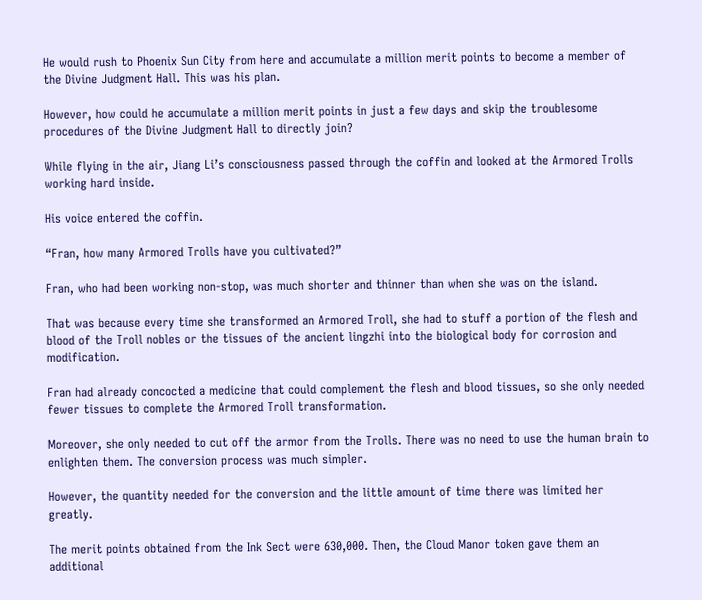He would rush to Phoenix Sun City from here and accumulate a million merit points to become a member of the Divine Judgment Hall. This was his plan.

However, how could he accumulate a million merit points in just a few days and skip the troublesome procedures of the Divine Judgment Hall to directly join?

While flying in the air, Jiang Li’s consciousness passed through the coffin and looked at the Armored Trolls working hard inside.

His voice entered the coffin.

“Fran, how many Armored Trolls have you cultivated?”

Fran, who had been working non-stop, was much shorter and thinner than when she was on the island.

That was because every time she transformed an Armored Troll, she had to stuff a portion of the flesh and blood of the Troll nobles or the tissues of the ancient lingzhi into the biological body for corrosion and modification.

Fran had already concocted a medicine that could complement the flesh and blood tissues, so she only needed fewer tissues to complete the Armored Troll transformation.

Moreover, she only needed to cut off the armor from the Trolls. There was no need to use the human brain to enlighten them. The conversion process was much simpler.

However, the quantity needed for the conversion and the little amount of time there was limited her greatly.

The merit points obtained from the Ink Sect were 630,000. Then, the Cloud Manor token gave them an additional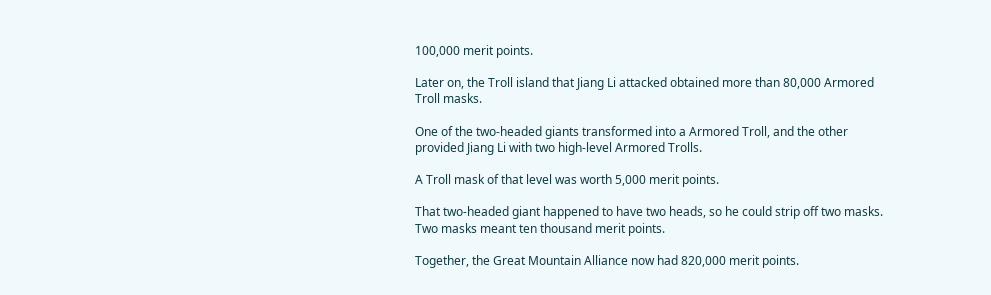100,000 merit points.

Later on, the Troll island that Jiang Li attacked obtained more than 80,000 Armored Troll masks.

One of the two-headed giants transformed into a Armored Troll, and the other provided Jiang Li with two high-level Armored Trolls.

A Troll mask of that level was worth 5,000 merit points.

That two-headed giant happened to have two heads, so he could strip off two masks. Two masks meant ten thousand merit points.

Together, the Great Mountain Alliance now had 820,000 merit points.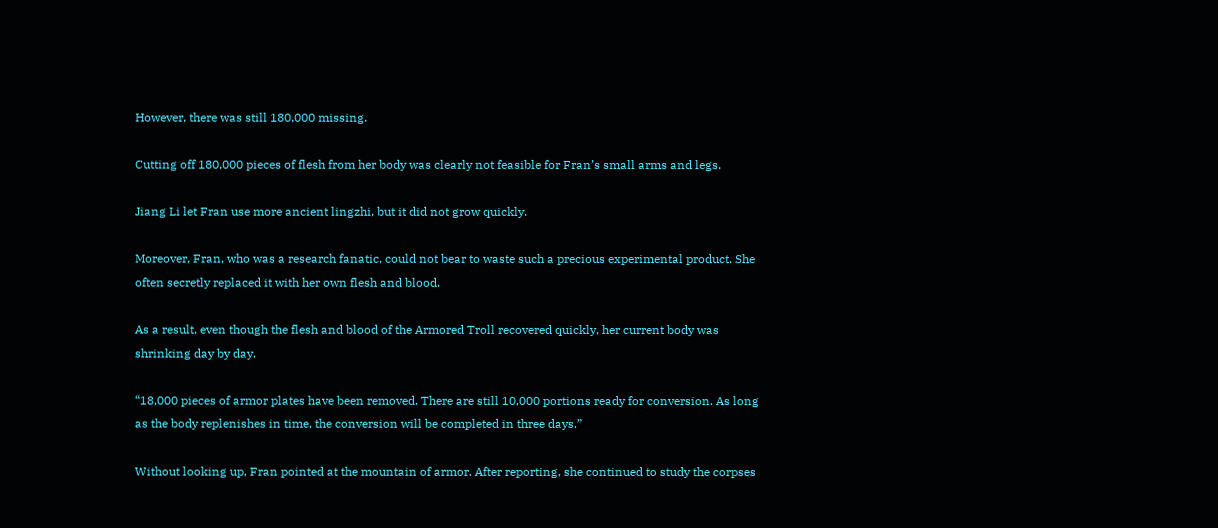However, there was still 180,000 missing.

Cutting off 180,000 pieces of flesh from her body was clearly not feasible for Fran’s small arms and legs.

Jiang Li let Fran use more ancient lingzhi, but it did not grow quickly.

Moreover, Fran, who was a research fanatic, could not bear to waste such a precious experimental product. She often secretly replaced it with her own flesh and blood.

As a result, even though the flesh and blood of the Armored Troll recovered quickly, her current body was shrinking day by day.

“18,000 pieces of armor plates have been removed. There are still 10,000 portions ready for conversion. As long as the body replenishes in time, the conversion will be completed in three days.”

Without looking up, Fran pointed at the mountain of armor. After reporting, she continued to study the corpses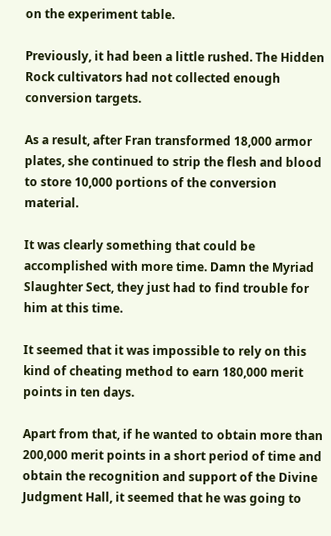on the experiment table.

Previously, it had been a little rushed. The Hidden Rock cultivators had not collected enough conversion targets.

As a result, after Fran transformed 18,000 armor plates, she continued to strip the flesh and blood to store 10,000 portions of the conversion material.

It was clearly something that could be accomplished with more time. Damn the Myriad Slaughter Sect, they just had to find trouble for him at this time.

It seemed that it was impossible to rely on this kind of cheating method to earn 180,000 merit points in ten days.

Apart from that, if he wanted to obtain more than 200,000 merit points in a short period of time and obtain the recognition and support of the Divine Judgment Hall, it seemed that he was going to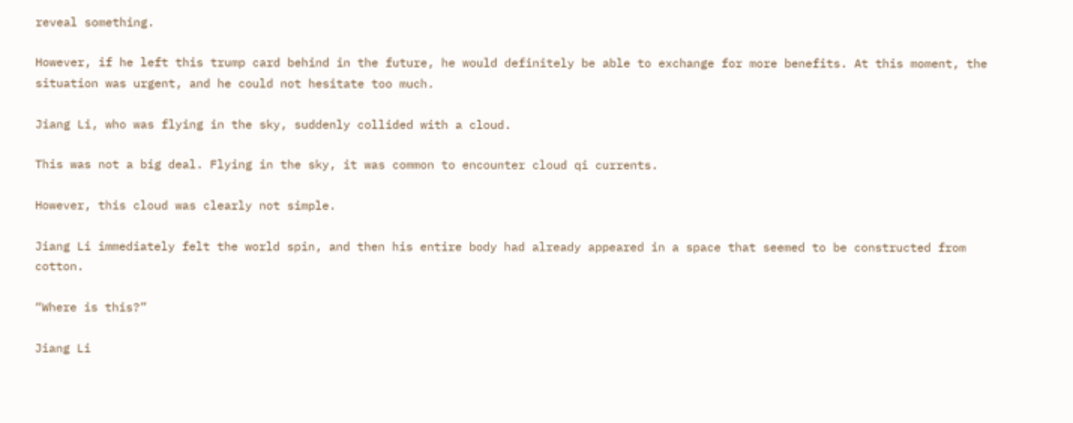reveal something.

However, if he left this trump card behind in the future, he would definitely be able to exchange for more benefits. At this moment, the situation was urgent, and he could not hesitate too much.

Jiang Li, who was flying in the sky, suddenly collided with a cloud.

This was not a big deal. Flying in the sky, it was common to encounter cloud qi currents.

However, this cloud was clearly not simple.

Jiang Li immediately felt the world spin, and then his entire body had already appeared in a space that seemed to be constructed from cotton.

“Where is this?”

Jiang Li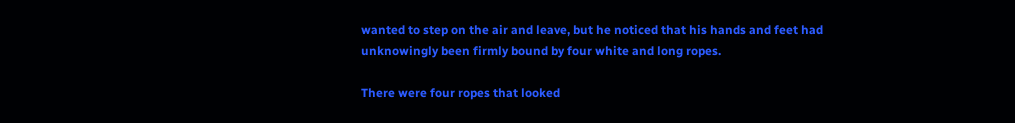wanted to step on the air and leave, but he noticed that his hands and feet had unknowingly been firmly bound by four white and long ropes.

There were four ropes that looked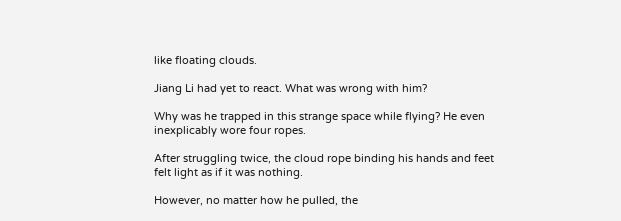like floating clouds.

Jiang Li had yet to react. What was wrong with him?

Why was he trapped in this strange space while flying? He even inexplicably wore four ropes.

After struggling twice, the cloud rope binding his hands and feet felt light as if it was nothing.

However, no matter how he pulled, the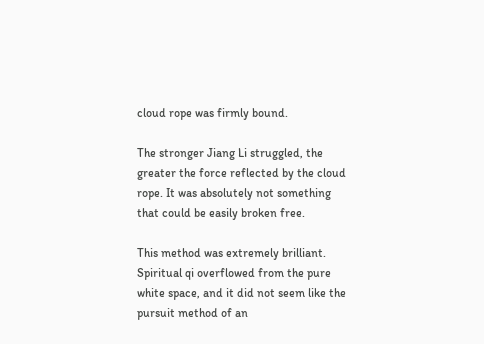cloud rope was firmly bound.

The stronger Jiang Li struggled, the greater the force reflected by the cloud rope. It was absolutely not something that could be easily broken free.

This method was extremely brilliant. Spiritual qi overflowed from the pure white space, and it did not seem like the pursuit method of an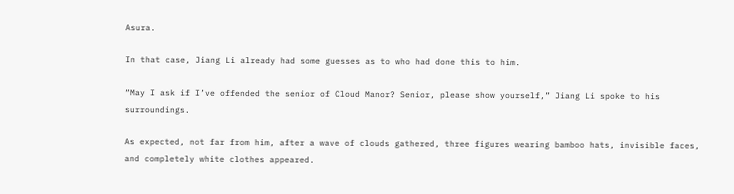Asura.

In that case, Jiang Li already had some guesses as to who had done this to him.

“May I ask if I’ve offended the senior of Cloud Manor? Senior, please show yourself,” Jiang Li spoke to his surroundings.

As expected, not far from him, after a wave of clouds gathered, three figures wearing bamboo hats, invisible faces, and completely white clothes appeared.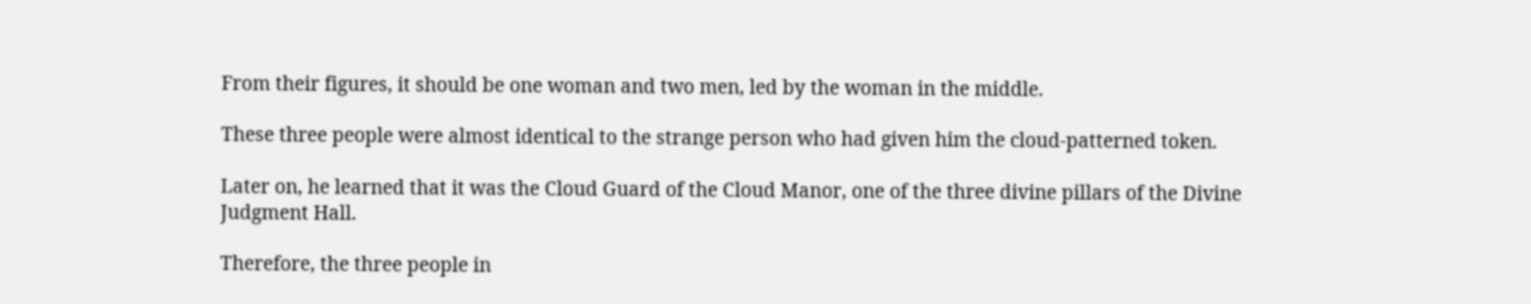From their figures, it should be one woman and two men, led by the woman in the middle.

These three people were almost identical to the strange person who had given him the cloud-patterned token.

Later on, he learned that it was the Cloud Guard of the Cloud Manor, one of the three divine pillars of the Divine Judgment Hall.

Therefore, the three people in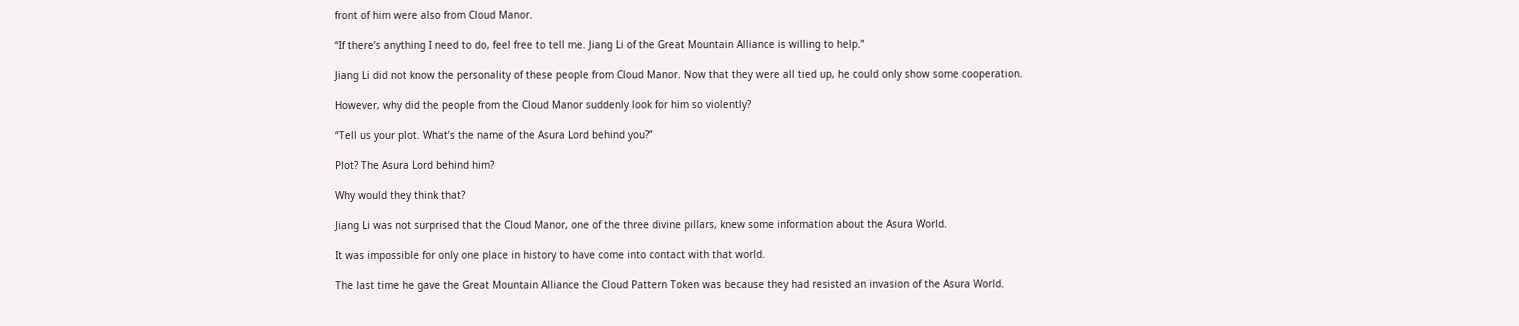front of him were also from Cloud Manor.

“If there’s anything I need to do, feel free to tell me. Jiang Li of the Great Mountain Alliance is willing to help.”

Jiang Li did not know the personality of these people from Cloud Manor. Now that they were all tied up, he could only show some cooperation.

However, why did the people from the Cloud Manor suddenly look for him so violently?

“Tell us your plot. What’s the name of the Asura Lord behind you?”

Plot? The Asura Lord behind him?

Why would they think that?

Jiang Li was not surprised that the Cloud Manor, one of the three divine pillars, knew some information about the Asura World.

It was impossible for only one place in history to have come into contact with that world.

The last time he gave the Great Mountain Alliance the Cloud Pattern Token was because they had resisted an invasion of the Asura World.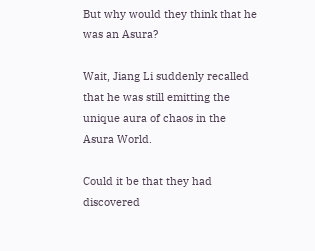But why would they think that he was an Asura?

Wait, Jiang Li suddenly recalled that he was still emitting the unique aura of chaos in the Asura World.

Could it be that they had discovered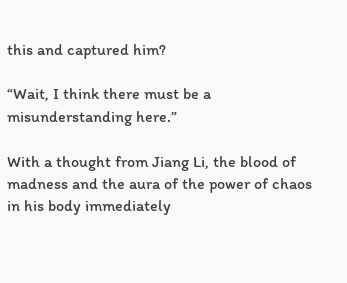this and captured him?

“Wait, I think there must be a misunderstanding here.”

With a thought from Jiang Li, the blood of madness and the aura of the power of chaos in his body immediately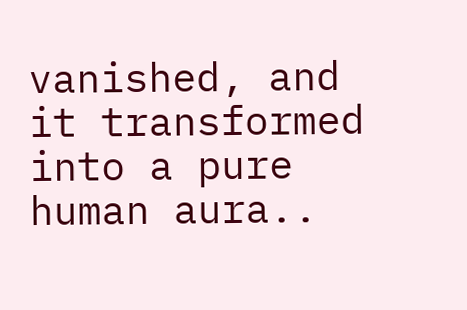vanished, and it transformed into a pure human aura..